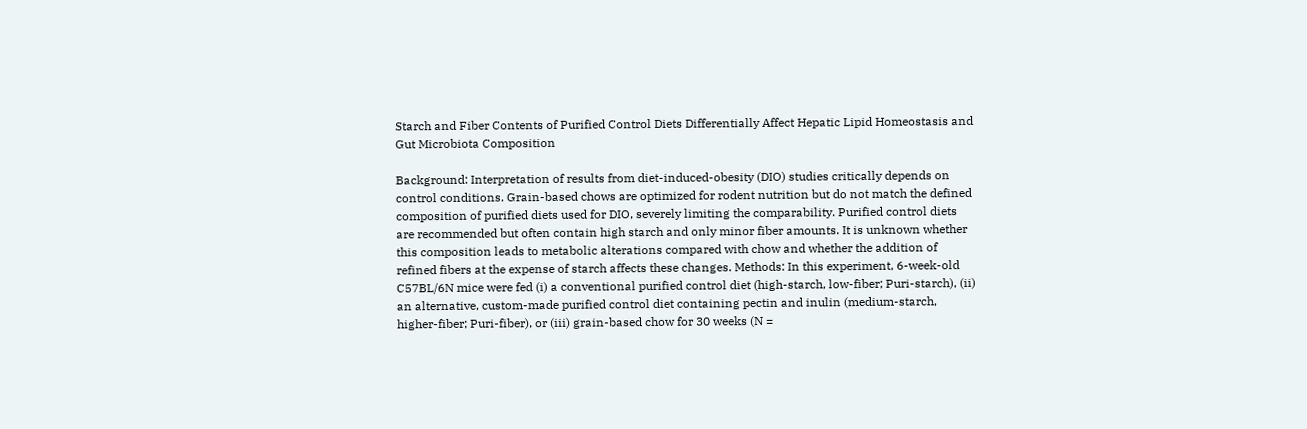Starch and Fiber Contents of Purified Control Diets Differentially Affect Hepatic Lipid Homeostasis and Gut Microbiota Composition

Background: Interpretation of results from diet-induced-obesity (DIO) studies critically depends on control conditions. Grain-based chows are optimized for rodent nutrition but do not match the defined composition of purified diets used for DIO, severely limiting the comparability. Purified control diets are recommended but often contain high starch and only minor fiber amounts. It is unknown whether this composition leads to metabolic alterations compared with chow and whether the addition of refined fibers at the expense of starch affects these changes. Methods: In this experiment, 6-week-old C57BL/6N mice were fed (i) a conventional purified control diet (high-starch, low-fiber; Puri-starch), (ii) an alternative, custom-made purified control diet containing pectin and inulin (medium-starch, higher-fiber; Puri-fiber), or (iii) grain-based chow for 30 weeks (N =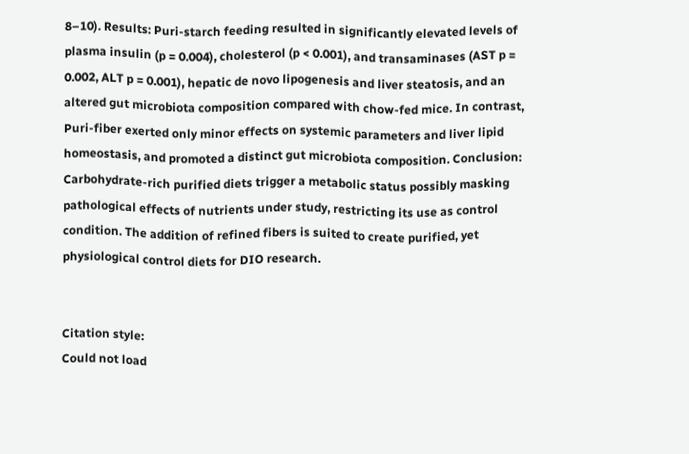8–10). Results: Puri-starch feeding resulted in significantly elevated levels of plasma insulin (p = 0.004), cholesterol (p < 0.001), and transaminases (AST p = 0.002, ALT p = 0.001), hepatic de novo lipogenesis and liver steatosis, and an altered gut microbiota composition compared with chow-fed mice. In contrast, Puri-fiber exerted only minor effects on systemic parameters and liver lipid homeostasis, and promoted a distinct gut microbiota composition. Conclusion: Carbohydrate-rich purified diets trigger a metabolic status possibly masking pathological effects of nutrients under study, restricting its use as control condition. The addition of refined fibers is suited to create purified, yet physiological control diets for DIO research.


Citation style:
Could not load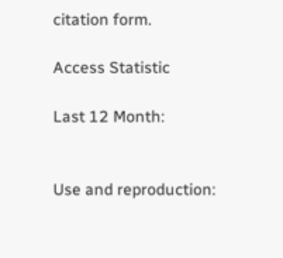citation form.

Access Statistic

Last 12 Month:


Use and reproduction: